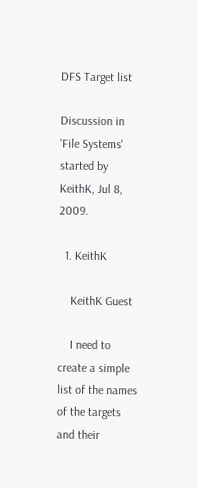DFS Target list

Discussion in 'File Systems' started by KeithK, Jul 8, 2009.

  1. KeithK

    KeithK Guest

    I need to create a simple list of the names of the targets and their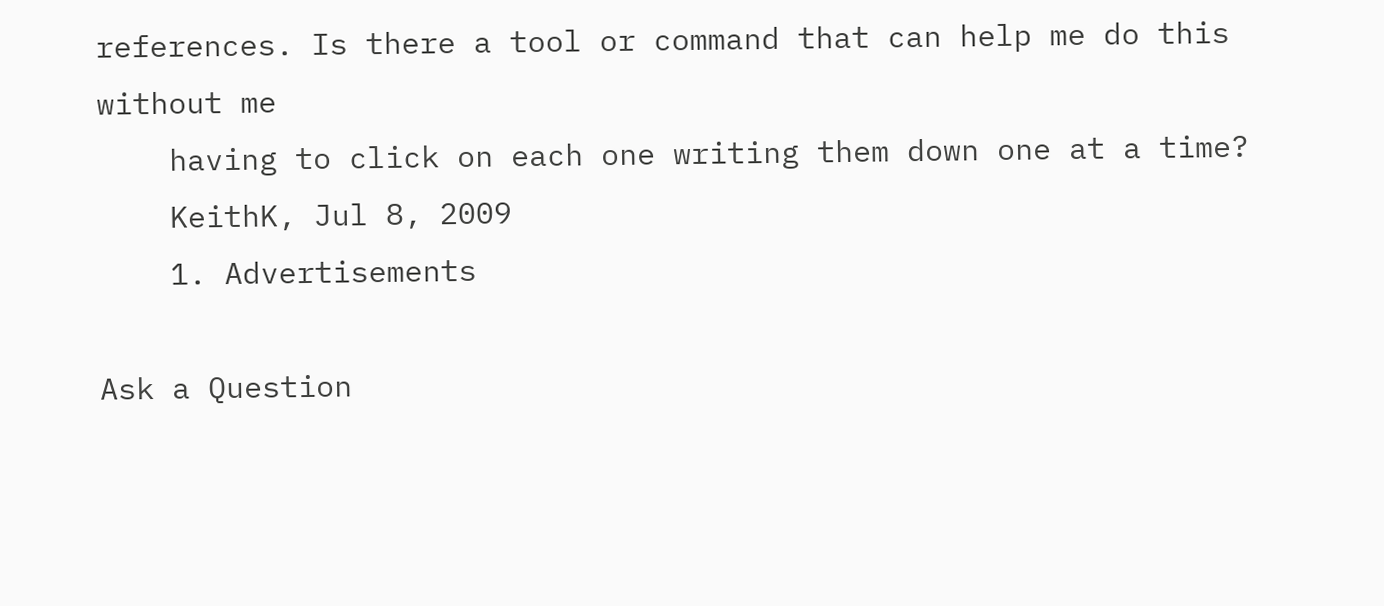references. Is there a tool or command that can help me do this without me
    having to click on each one writing them down one at a time?
    KeithK, Jul 8, 2009
    1. Advertisements

Ask a Question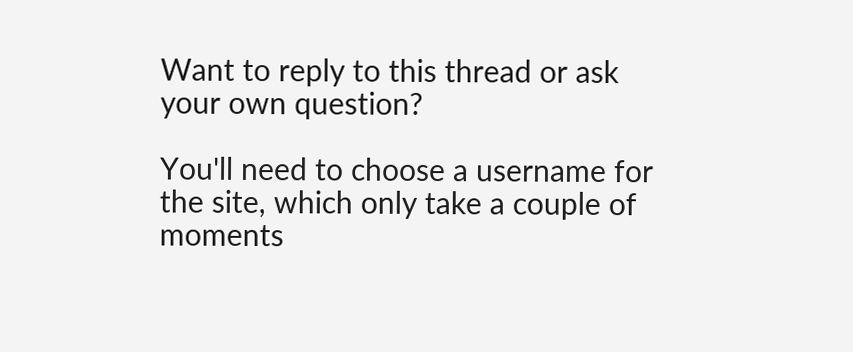Want to reply to this thread or ask your own question?

You'll need to choose a username for the site, which only take a couple of moments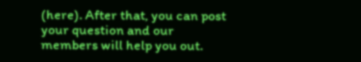(here). After that, you can post your question and our members will help you out.